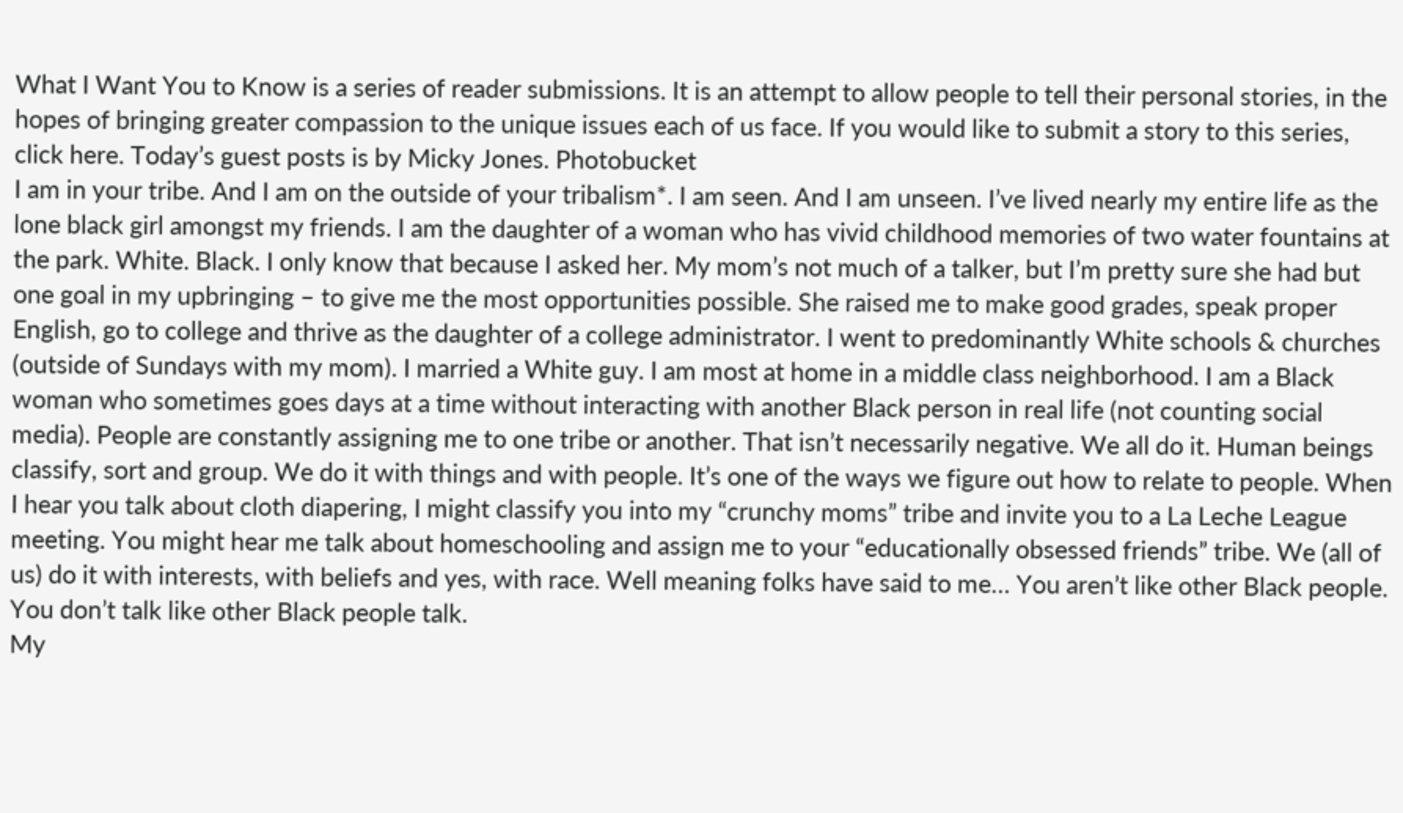What I Want You to Know is a series of reader submissions. It is an attempt to allow people to tell their personal stories, in the hopes of bringing greater compassion to the unique issues each of us face. If you would like to submit a story to this series, click here. Today’s guest posts is by Micky Jones. Photobucket
I am in your tribe. And I am on the outside of your tribalism*. I am seen. And I am unseen. I’ve lived nearly my entire life as the lone black girl amongst my friends. I am the daughter of a woman who has vivid childhood memories of two water fountains at the park. White. Black. I only know that because I asked her. My mom’s not much of a talker, but I’m pretty sure she had but one goal in my upbringing – to give me the most opportunities possible. She raised me to make good grades, speak proper English, go to college and thrive as the daughter of a college administrator. I went to predominantly White schools & churches (outside of Sundays with my mom). I married a White guy. I am most at home in a middle class neighborhood. I am a Black woman who sometimes goes days at a time without interacting with another Black person in real life (not counting social media). People are constantly assigning me to one tribe or another. That isn’t necessarily negative. We all do it. Human beings classify, sort and group. We do it with things and with people. It’s one of the ways we figure out how to relate to people. When I hear you talk about cloth diapering, I might classify you into my “crunchy moms” tribe and invite you to a La Leche League meeting. You might hear me talk about homeschooling and assign me to your “educationally obsessed friends” tribe. We (all of us) do it with interests, with beliefs and yes, with race. Well meaning folks have said to me… You aren’t like other Black people.
You don’t talk like other Black people talk.
My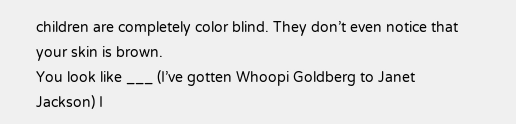children are completely color blind. They don’t even notice that your skin is brown.
You look like ___ (I’ve gotten Whoopi Goldberg to Janet Jackson) I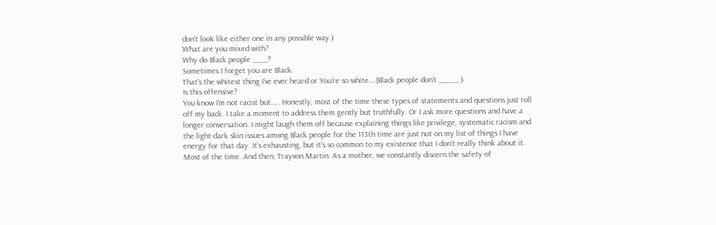don’t look like either one in any possible way.)
What are you mixed with?
Why do Black people ___?
Sometimes I forget you are Black.
That’s the whitest thing I’ve ever heard or You’re so white….(Black people don’t ____ ).
Is this offensive?
You know I’m not racist but….. Honestly, most of the time these types of statements and questions just roll off my back. I take a moment to address them gently but truthfully. Or I ask more questions and have a longer conversation. I might laugh them off because explaining things like privilege, systematic racism and the light-dark skin issues among Black people for the 113th time are just not on my list of things I have energy for that day. It’s exhausting, but it’s so common to my existence that I don’t really think about it. Most of the time. And then, Trayvon Martin. As a mother, we constantly discern the safety of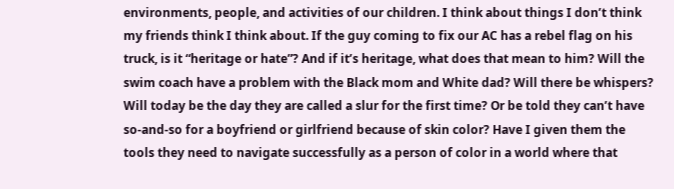environments, people, and activities of our children. I think about things I don’t think my friends think I think about. If the guy coming to fix our AC has a rebel flag on his truck, is it “heritage or hate”? And if it’s heritage, what does that mean to him? Will the swim coach have a problem with the Black mom and White dad? Will there be whispers? Will today be the day they are called a slur for the first time? Or be told they can’t have so-and-so for a boyfriend or girlfriend because of skin color? Have I given them the tools they need to navigate successfully as a person of color in a world where that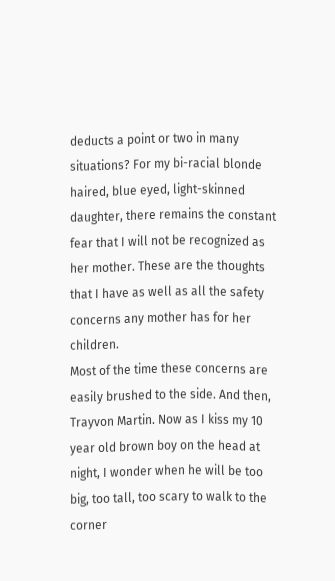deducts a point or two in many situations? For my bi-racial blonde haired, blue eyed, light-skinned daughter, there remains the constant fear that I will not be recognized as her mother. These are the thoughts that I have as well as all the safety concerns any mother has for her children.
Most of the time these concerns are easily brushed to the side. And then, Trayvon Martin. Now as I kiss my 10 year old brown boy on the head at night, I wonder when he will be too big, too tall, too scary to walk to the corner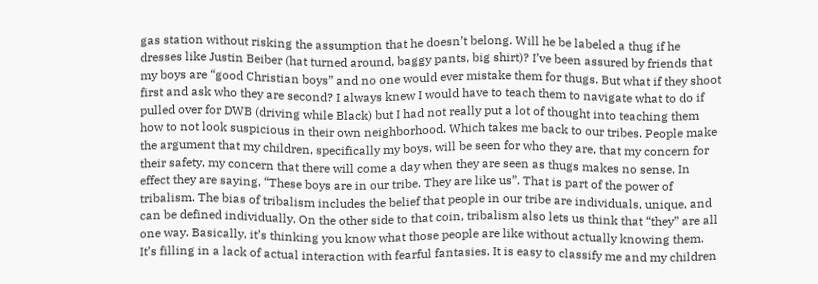gas station without risking the assumption that he doesn’t belong. Will he be labeled a thug if he dresses like Justin Beiber (hat turned around, baggy pants, big shirt)? I’ve been assured by friends that my boys are “good Christian boys” and no one would ever mistake them for thugs. But what if they shoot first and ask who they are second? I always knew I would have to teach them to navigate what to do if pulled over for DWB (driving while Black) but I had not really put a lot of thought into teaching them how to not look suspicious in their own neighborhood. Which takes me back to our tribes. People make the argument that my children, specifically my boys, will be seen for who they are, that my concern for their safety, my concern that there will come a day when they are seen as thugs makes no sense. In effect they are saying, “These boys are in our tribe. They are like us”. That is part of the power of tribalism. The bias of tribalism includes the belief that people in our tribe are individuals, unique, and can be defined individually. On the other side to that coin, tribalism also lets us think that “they” are all one way. Basically, it’s thinking you know what those people are like without actually knowing them. It’s filling in a lack of actual interaction with fearful fantasies. It is easy to classify me and my children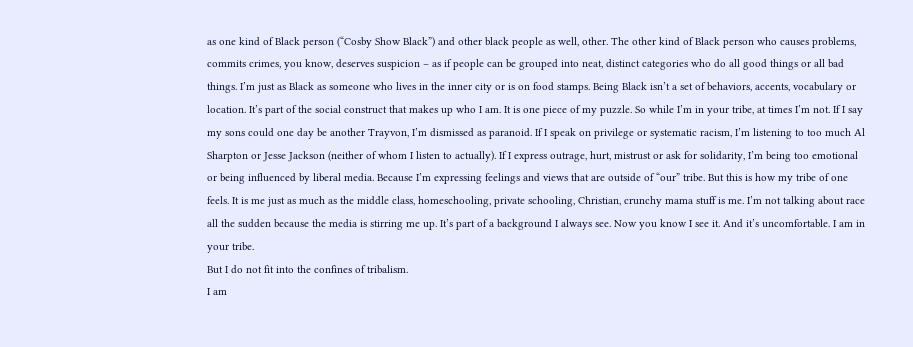as one kind of Black person (“Cosby Show Black”) and other black people as well, other. The other kind of Black person who causes problems, commits crimes, you know, deserves suspicion – as if people can be grouped into neat, distinct categories who do all good things or all bad things. I’m just as Black as someone who lives in the inner city or is on food stamps. Being Black isn’t a set of behaviors, accents, vocabulary or location. It’s part of the social construct that makes up who I am. It is one piece of my puzzle. So while I’m in your tribe, at times I’m not. If I say my sons could one day be another Trayvon, I’m dismissed as paranoid. If I speak on privilege or systematic racism, I’m listening to too much Al Sharpton or Jesse Jackson (neither of whom I listen to actually). If I express outrage, hurt, mistrust or ask for solidarity, I’m being too emotional or being influenced by liberal media. Because I’m expressing feelings and views that are outside of “our” tribe. But this is how my tribe of one feels. It is me just as much as the middle class, homeschooling, private schooling, Christian, crunchy mama stuff is me. I’m not talking about race all the sudden because the media is stirring me up. It’s part of a background I always see. Now you know I see it. And it’s uncomfortable. I am in your tribe.
But I do not fit into the confines of tribalism.
I am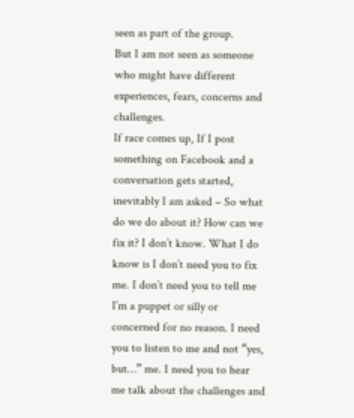seen as part of the group.
But I am not seen as someone who might have different experiences, fears, concerns and challenges.
If race comes up, If I post something on Facebook and a conversation gets started, inevitably I am asked – So what do we do about it? How can we fix it? I don’t know. What I do know is I don’t need you to fix me. I don’t need you to tell me I’m a puppet or silly or concerned for no reason. I need you to listen to me and not “yes, but…” me. I need you to hear me talk about the challenges and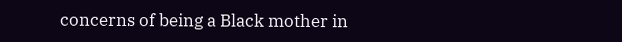concerns of being a Black mother in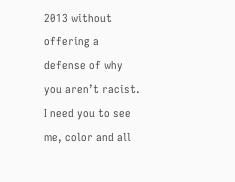2013 without offering a defense of why you aren’t racist. I need you to see me, color and all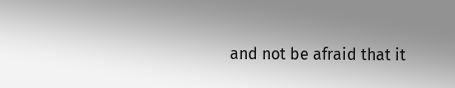and not be afraid that it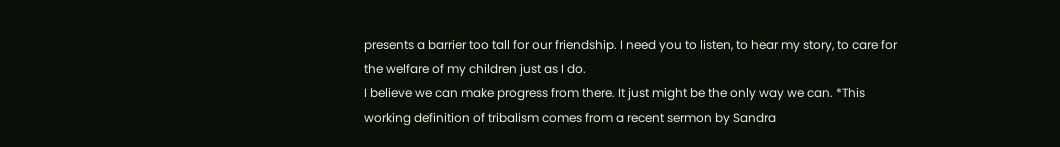presents a barrier too tall for our friendship. I need you to listen, to hear my story, to care for the welfare of my children just as I do.
I believe we can make progress from there. It just might be the only way we can. *This working definition of tribalism comes from a recent sermon by Sandra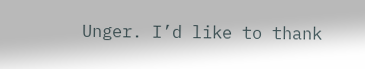Unger. I’d like to thank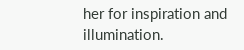her for inspiration and illumination.